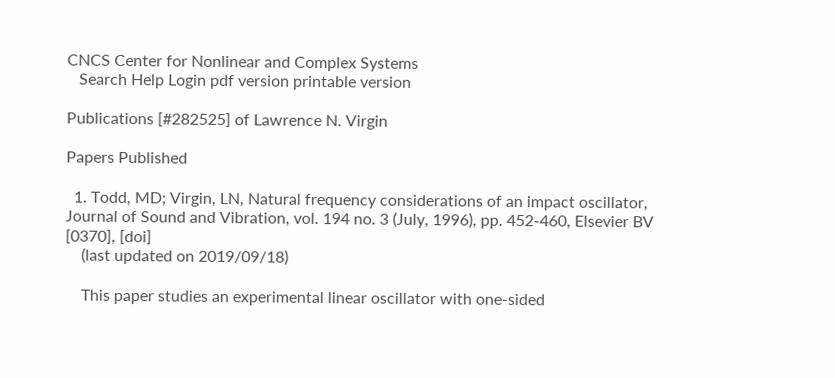CNCS Center for Nonlinear and Complex Systems
   Search Help Login pdf version printable version

Publications [#282525] of Lawrence N. Virgin

Papers Published

  1. Todd, MD; Virgin, LN, Natural frequency considerations of an impact oscillator, Journal of Sound and Vibration, vol. 194 no. 3 (July, 1996), pp. 452-460, Elsevier BV [0370], [doi]
    (last updated on 2019/09/18)

    This paper studies an experimental linear oscillator with one-sided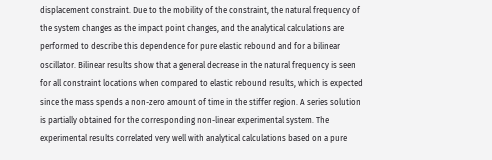displacement constraint. Due to the mobility of the constraint, the natural frequency of the system changes as the impact point changes, and the analytical calculations are performed to describe this dependence for pure elastic rebound and for a bilinear oscillator. Bilinear results show that a general decrease in the natural frequency is seen for all constraint locations when compared to elastic rebound results, which is expected since the mass spends a non-zero amount of time in the stiffer region. A series solution is partially obtained for the corresponding non-linear experimental system. The experimental results correlated very well with analytical calculations based on a pure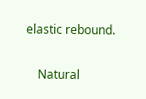elastic rebound.

    Natural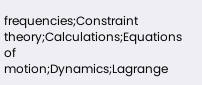frequencies;Constraint theory;Calculations;Equations of motion;Dynamics;Lagrange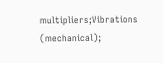multipliers;Vibrations (mechanical);